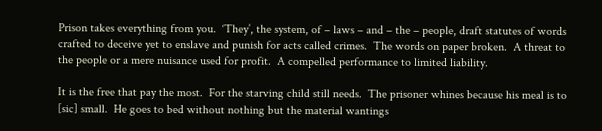Prison takes everything from you.  ‘They’, the system, of – laws – and – the – people, draft statutes of words crafted to deceive yet to enslave and punish for acts called crimes.  The words on paper broken.  A threat to the people or a mere nuisance used for profit.  A compelled performance to limited liability.

It is the free that pay the most.  For the starving child still needs.  The prisoner whines because his meal is to [sic] small.  He goes to bed without nothing but the material wantings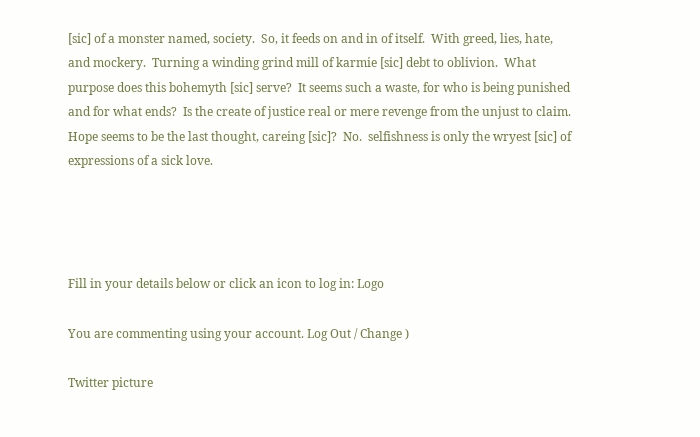[sic] of a monster named, society.  So, it feeds on and in of itself.  With greed, lies, hate, and mockery.  Turning a winding grind mill of karmie [sic] debt to oblivion.  What purpose does this bohemyth [sic] serve?  It seems such a waste, for who is being punished and for what ends?  Is the create of justice real or mere revenge from the unjust to claim.  Hope seems to be the last thought, careing [sic]?  No.  selfishness is only the wryest [sic] of expressions of a sick love.




Fill in your details below or click an icon to log in: Logo

You are commenting using your account. Log Out / Change )

Twitter picture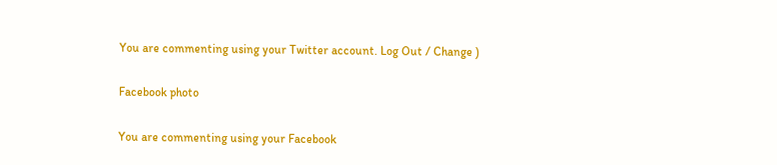You are commenting using your Twitter account. Log Out / Change )

Facebook photo

You are commenting using your Facebook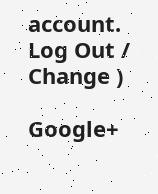account. Log Out / Change )

Google+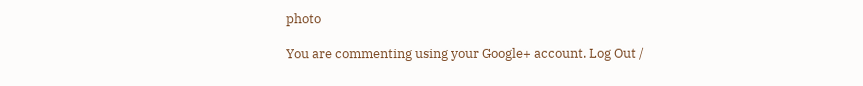photo

You are commenting using your Google+ account. Log Out /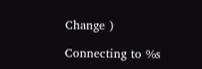Change )

Connecting to %s